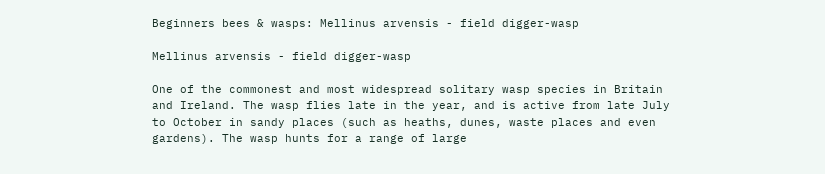Beginners bees & wasps: Mellinus arvensis - field digger-wasp

Mellinus arvensis - field digger-wasp

One of the commonest and most widespread solitary wasp species in Britain and Ireland. The wasp flies late in the year, and is active from late July to October in sandy places (such as heaths, dunes, waste places and even gardens). The wasp hunts for a range of large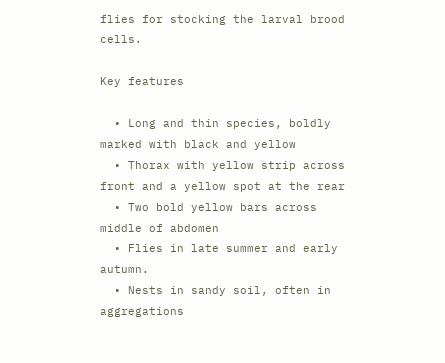flies for stocking the larval brood cells.

Key features

  • Long and thin species, boldly marked with black and yellow
  • Thorax with yellow strip across front and a yellow spot at the rear
  • Two bold yellow bars across middle of abdomen
  • Flies in late summer and early autumn.
  • Nests in sandy soil, often in aggregations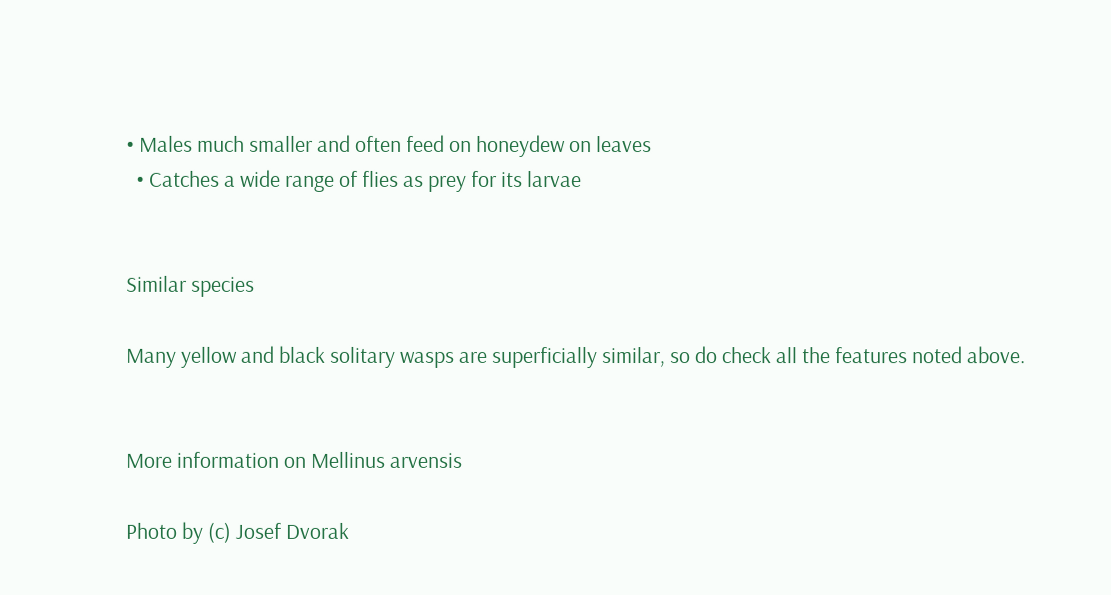• Males much smaller and often feed on honeydew on leaves
  • Catches a wide range of flies as prey for its larvae


Similar species

Many yellow and black solitary wasps are superficially similar, so do check all the features noted above.


More information on Mellinus arvensis

Photo by (c) Josef Dvorak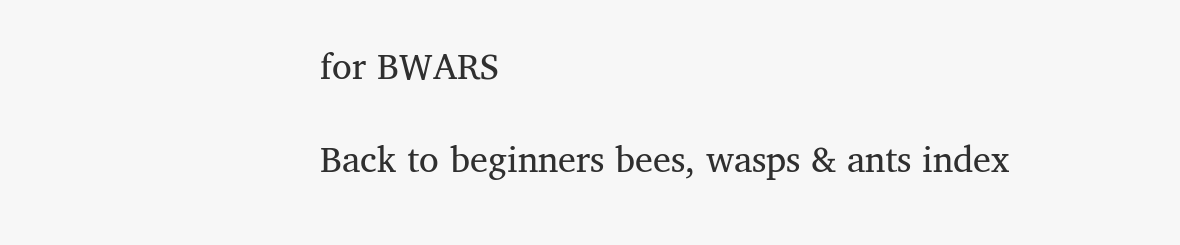for BWARS

Back to beginners bees, wasps & ants index